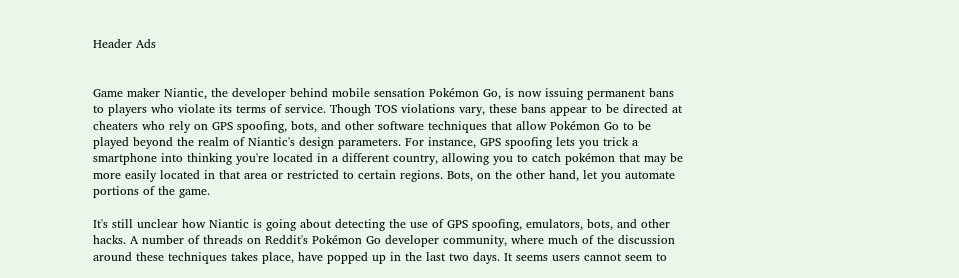Header Ads


Game maker Niantic, the developer behind mobile sensation Pokémon Go, is now issuing permanent bans to players who violate its terms of service. Though TOS violations vary, these bans appear to be directed at cheaters who rely on GPS spoofing, bots, and other software techniques that allow Pokémon Go to be played beyond the realm of Niantic's design parameters. For instance, GPS spoofing lets you trick a smartphone into thinking you're located in a different country, allowing you to catch pokémon that may be more easily located in that area or restricted to certain regions. Bots, on the other hand, let you automate portions of the game.

It's still unclear how Niantic is going about detecting the use of GPS spoofing, emulators, bots, and other hacks. A number of threads on Reddit's Pokémon Go developer community, where much of the discussion around these techniques takes place, have popped up in the last two days. It seems users cannot seem to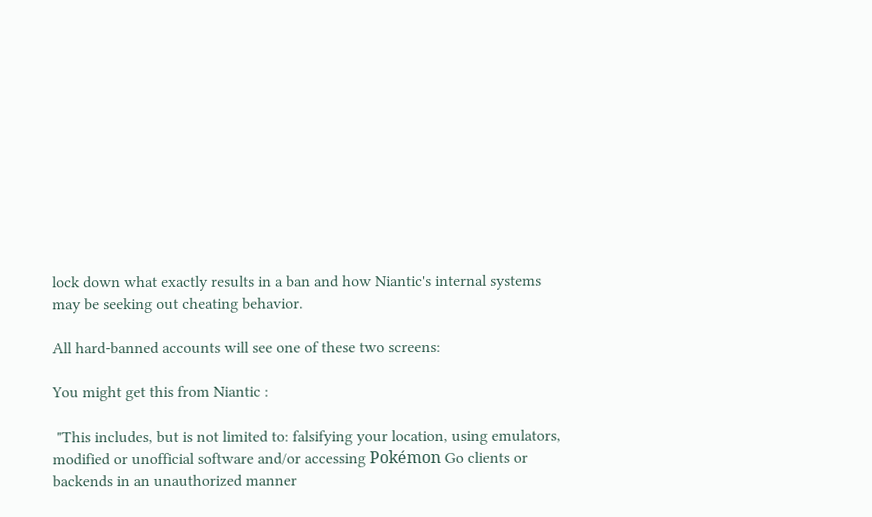lock down what exactly results in a ban and how Niantic's internal systems may be seeking out cheating behavior.

All hard-banned accounts will see one of these two screens:

You might get this from Niantic :

 "This includes, but is not limited to: falsifying your location, using emulators, modified or unofficial software and/or accessing Pokémon Go clients or backends in an unauthorized manner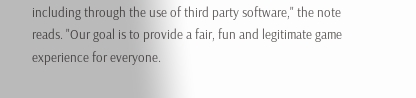including through the use of third party software," the note reads. "Our goal is to provide a fair, fun and legitimate game experience for everyone.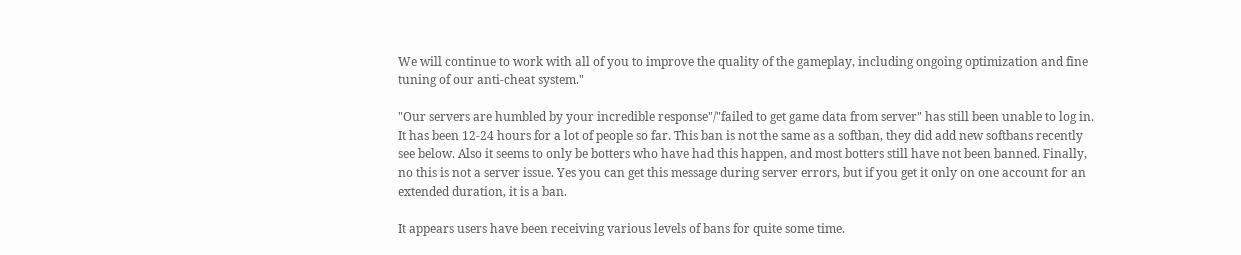We will continue to work with all of you to improve the quality of the gameplay, including ongoing optimization and fine tuning of our anti-cheat system."

"Our servers are humbled by your incredible response"/"failed to get game data from server" has still been unable to log in. It has been 12-24 hours for a lot of people so far. This ban is not the same as a softban, they did add new softbans recently see below. Also it seems to only be botters who have had this happen, and most botters still have not been banned. Finally, no this is not a server issue. Yes you can get this message during server errors, but if you get it only on one account for an extended duration, it is a ban.

It appears users have been receiving various levels of bans for quite some time.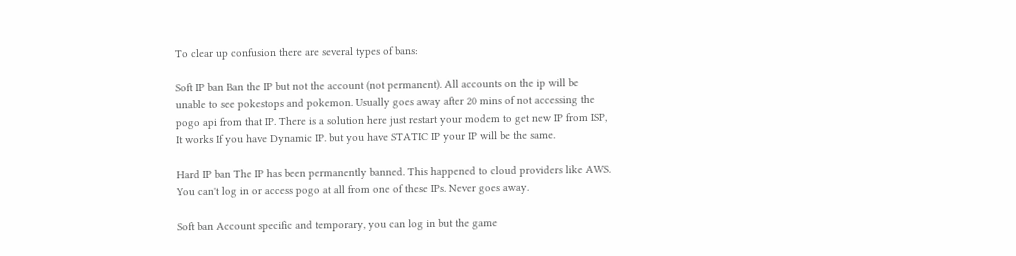To clear up confusion there are several types of bans:

Soft IP ban Ban the IP but not the account (not permanent). All accounts on the ip will be unable to see pokestops and pokemon. Usually goes away after 20 mins of not accessing the pogo api from that IP. There is a solution here just restart your modem to get new IP from ISP, It works If you have Dynamic IP. but you have STATIC IP your IP will be the same.

Hard IP ban The IP has been permanently banned. This happened to cloud providers like AWS. You can't log in or access pogo at all from one of these IPs. Never goes away.

Soft ban Account specific and temporary, you can log in but the game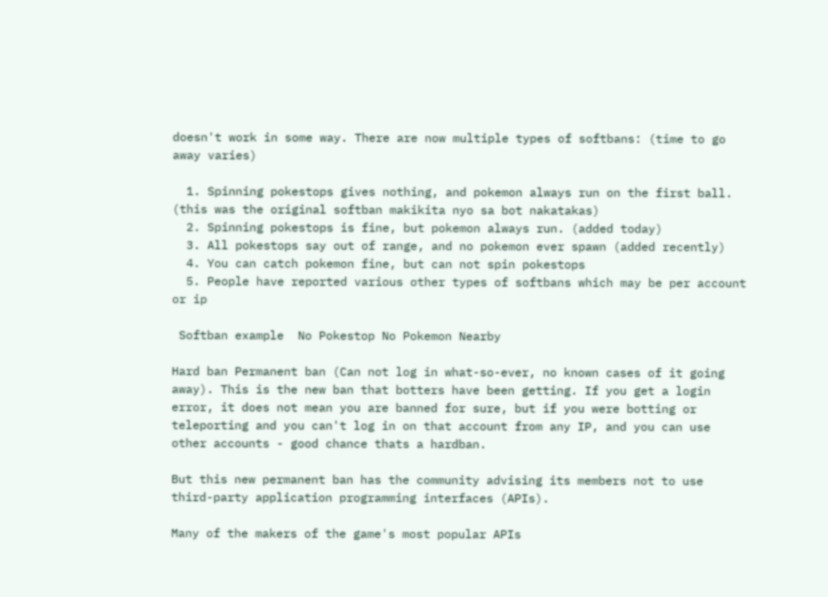doesn't work in some way. There are now multiple types of softbans: (time to go away varies)

  1. Spinning pokestops gives nothing, and pokemon always run on the first ball. (this was the original softban makikita nyo sa bot nakatakas)
  2. Spinning pokestops is fine, but pokemon always run. (added today)
  3. All pokestops say out of range, and no pokemon ever spawn (added recently)
  4. You can catch pokemon fine, but can not spin pokestops
  5. People have reported various other types of softbans which may be per account or ip

 Softban example  No Pokestop No Pokemon Nearby

Hard ban Permanent ban (Can not log in what-so-ever, no known cases of it going away). This is the new ban that botters have been getting. If you get a login error, it does not mean you are banned for sure, but if you were botting or teleporting and you can't log in on that account from any IP, and you can use other accounts - good chance thats a hardban.

But this new permanent ban has the community advising its members not to use third-party application programming interfaces (APIs).

Many of the makers of the game's most popular APIs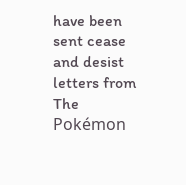have been sent cease and desist letters from The Pokémon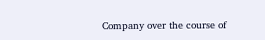Company over the course of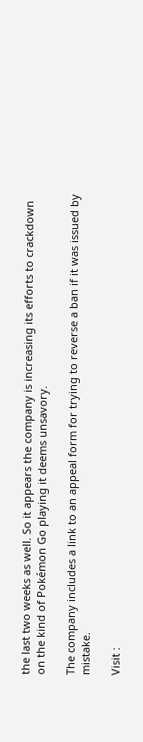the last two weeks as well. So it appears the company is increasing its efforts to crackdown on the kind of Pokémon Go playing it deems unsavory.

The company includes a link to an appeal form for trying to reverse a ban if it was issued by mistake.

Visit :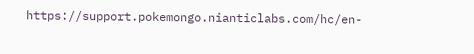https://support.pokemongo.nianticlabs.com/hc/en-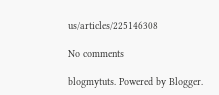us/articles/225146308

No comments

blogmytuts. Powered by Blogger.